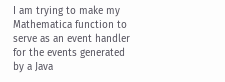I am trying to make my Mathematica function to serve as an event handler for the events generated by a Java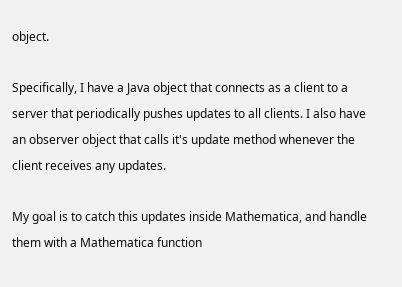object.

Specifically, I have a Java object that connects as a client to a server that periodically pushes updates to all clients. I also have an observer object that calls it's update method whenever the client receives any updates.

My goal is to catch this updates inside Mathematica, and handle them with a Mathematica function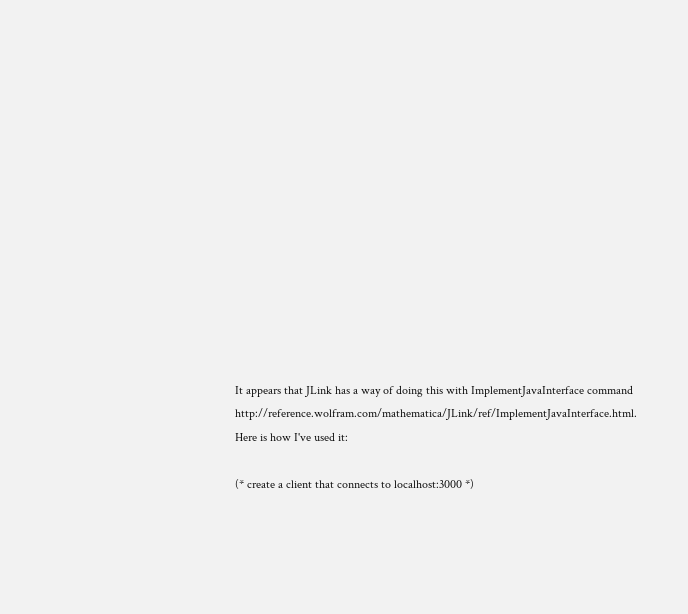It appears that JLink has a way of doing this with ImplementJavaInterface command http://reference.wolfram.com/mathematica/JLink/ref/ImplementJavaInterface.html. Here is how I've used it:

(* create a client that connects to localhost:3000 *)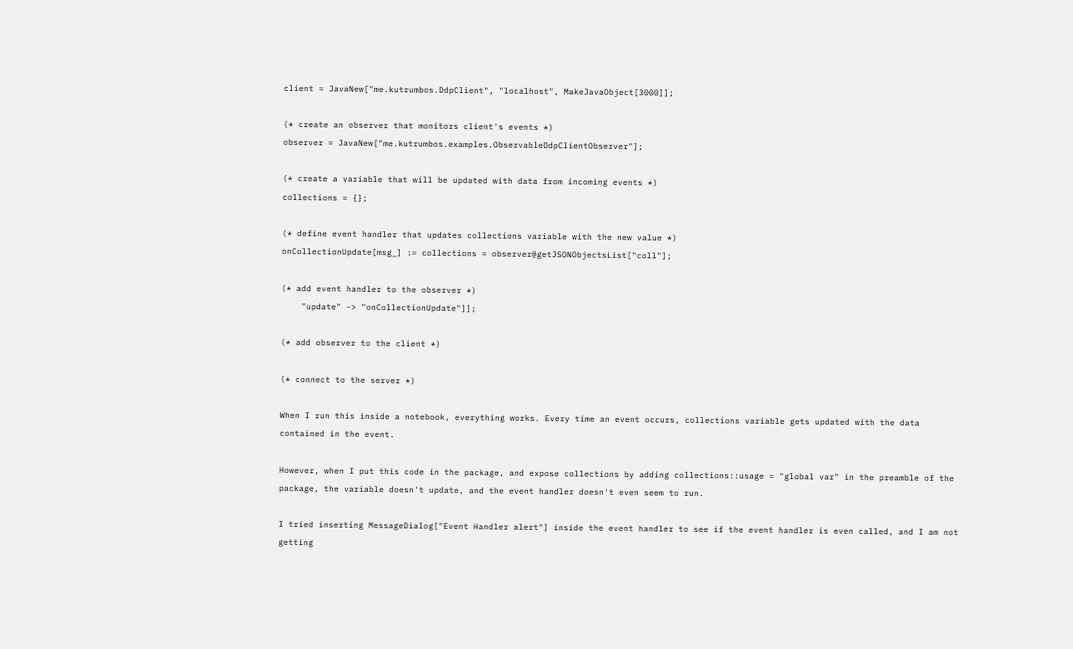client = JavaNew["me.kutrumbos.DdpClient", "localhost", MakeJavaObject[3000]];

(* create an observer that monitors client's events *)
observer = JavaNew["me.kutrumbos.examples.ObservableDdpClientObserver"];

(* create a variable that will be updated with data from incoming events *)
collections = {};

(* define event handler that updates collections variable with the new value *)
onCollectionUpdate[msg_] := collections = observer@getJSONObjectsList["coll"];

(* add event handler to the observer *)
    "update" -> "onCollectionUpdate"]];

(* add observer to the client *)

(* connect to the server *)

When I run this inside a notebook, everything works. Every time an event occurs, collections variable gets updated with the data contained in the event.

However, when I put this code in the package, and expose collections by adding collections::usage = "global var" in the preamble of the package, the variable doesn't update, and the event handler doesn't even seem to run.

I tried inserting MessageDialog["Event Handler alert"] inside the event handler to see if the event handler is even called, and I am not getting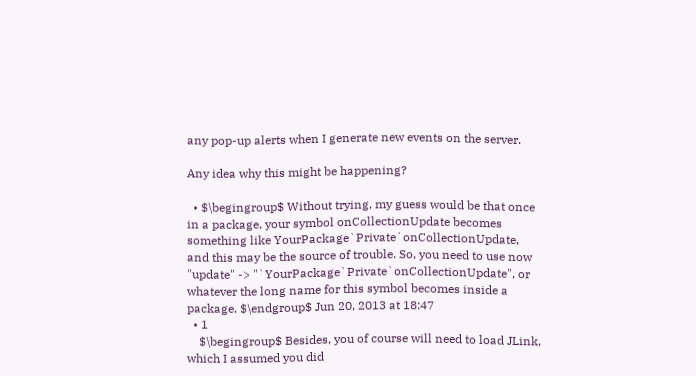any pop-up alerts when I generate new events on the server.

Any idea why this might be happening?

  • $\begingroup$ Without trying, my guess would be that once in a package, your symbol onCollectionUpdate becomes something like YourPackage`Private`onCollectionUpdate, and this may be the source of trouble. So, you need to use now "update" -> "`YourPackage`Private`onCollectionUpdate", or whatever the long name for this symbol becomes inside a package. $\endgroup$ Jun 20, 2013 at 18:47
  • 1
    $\begingroup$ Besides, you of course will need to load JLink, which I assumed you did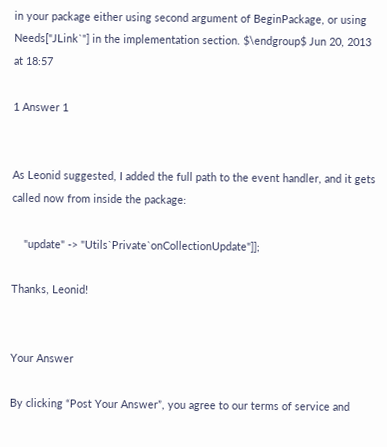in your package either using second argument of BeginPackage, or using Needs["JLink`"] in the implementation section. $\endgroup$ Jun 20, 2013 at 18:57

1 Answer 1


As Leonid suggested, I added the full path to the event handler, and it gets called now from inside the package:

    "update" -> "Utils`Private`onCollectionUpdate"]];

Thanks, Leonid!


Your Answer

By clicking “Post Your Answer”, you agree to our terms of service and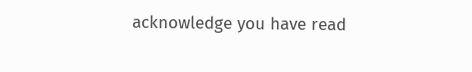acknowledge you have read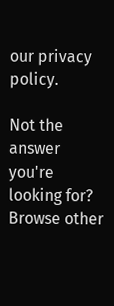our privacy policy.

Not the answer you're looking for? Browse other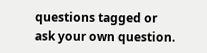questions tagged or ask your own question.